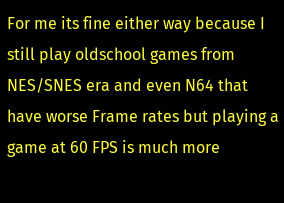For me its fine either way because I still play oldschool games from NES/SNES era and even N64 that have worse Frame rates but playing a game at 60 FPS is much more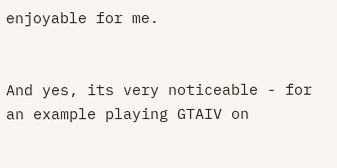enjoyable for me.


And yes, its very noticeable - for an example playing GTAIV on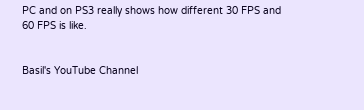PC and on PS3 really shows how different 30 FPS and 60 FPS is like.


Basil's YouTube Channel